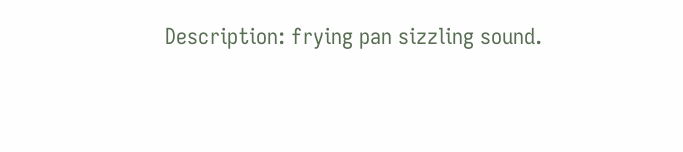Description: frying pan sizzling sound.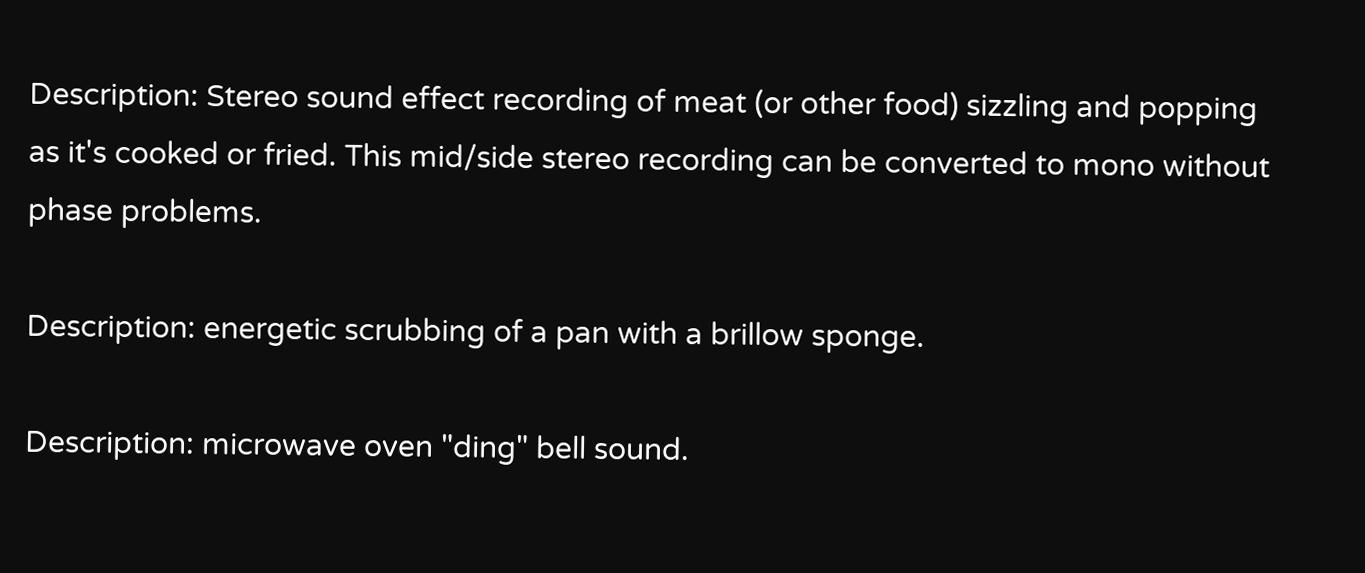Description: Stereo sound effect recording of meat (or other food) sizzling and popping as it's cooked or fried. This mid/side stereo recording can be converted to mono without phase problems.

Description: energetic scrubbing of a pan with a brillow sponge.

Description: microwave oven "ding" bell sound.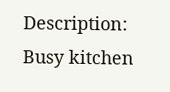Description: Busy kitchen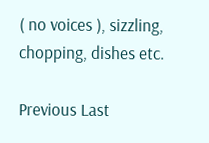( no voices ), sizzling, chopping, dishes etc.

Previous Last